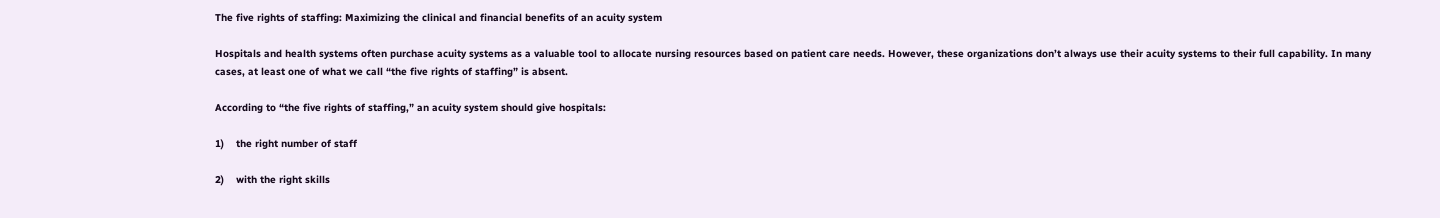The five rights of staffing: Maximizing the clinical and financial benefits of an acuity system

Hospitals and health systems often purchase acuity systems as a valuable tool to allocate nursing resources based on patient care needs. However, these organizations don’t always use their acuity systems to their full capability. In many cases, at least one of what we call “the five rights of staffing” is absent.

According to “the five rights of staffing,” an acuity system should give hospitals:

1)    the right number of staff

2)    with the right skills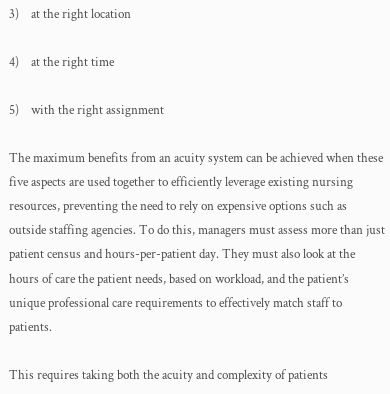3)    at the right location

4)    at the right time

5)    with the right assignment

The maximum benefits from an acuity system can be achieved when these five aspects are used together to efficiently leverage existing nursing resources, preventing the need to rely on expensive options such as outside staffing agencies. To do this, managers must assess more than just patient census and hours-per-patient day. They must also look at the hours of care the patient needs, based on workload, and the patient’s unique professional care requirements to effectively match staff to patients.

This requires taking both the acuity and complexity of patients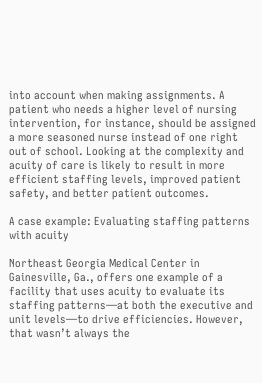into account when making assignments. A patient who needs a higher level of nursing intervention, for instance, should be assigned a more seasoned nurse instead of one right out of school. Looking at the complexity and acuity of care is likely to result in more efficient staffing levels, improved patient safety, and better patient outcomes.

A case example: Evaluating staffing patterns with acuity

Northeast Georgia Medical Center in Gainesville, Ga., offers one example of a facility that uses acuity to evaluate its staffing patterns—at both the executive and unit levels—to drive efficiencies. However, that wasn’t always the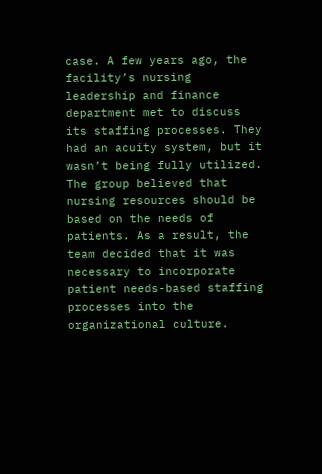case. A few years ago, the facility’s nursing leadership and finance department met to discuss its staffing processes. They had an acuity system, but it wasn’t being fully utilized. The group believed that nursing resources should be based on the needs of patients. As a result, the team decided that it was necessary to incorporate patient needs-based staffing processes into the organizational culture.